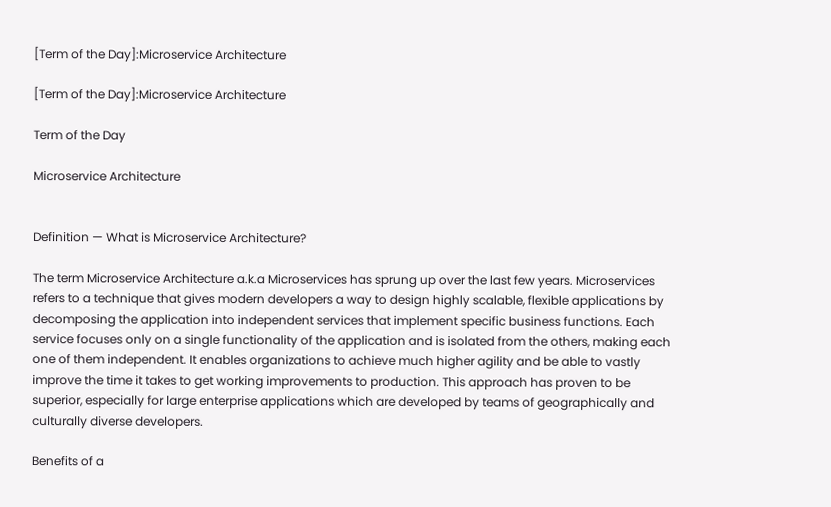[Term of the Day]:Microservice Architecture

[Term of the Day]:Microservice Architecture

Term of the Day

Microservice Architecture


Definition — What is Microservice Architecture?

The term Microservice Architecture a.k.a Microservices has sprung up over the last few years. Microservices refers to a technique that gives modern developers a way to design highly scalable, flexible applications by decomposing the application into independent services that implement specific business functions. Each service focuses only on a single functionality of the application and is isolated from the others, making each one of them independent. It enables organizations to achieve much higher agility and be able to vastly improve the time it takes to get working improvements to production. This approach has proven to be superior, especially for large enterprise applications which are developed by teams of geographically and culturally diverse developers.

Benefits of a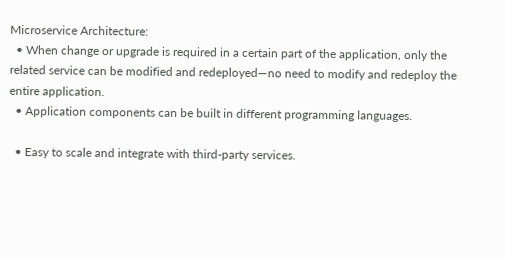Microservice Architecture:
  • When change or upgrade is required in a certain part of the application, only the related service can be modified and redeployed—no need to modify and redeploy the entire application.
  • Application components can be built in different programming languages.

  • Easy to scale and integrate with third-party services.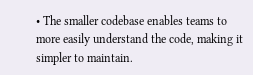• The smaller codebase enables teams to more easily understand the code, making it simpler to maintain.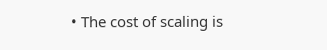• The cost of scaling is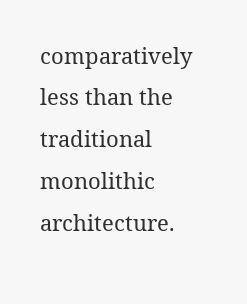comparatively less than the traditional monolithic architecture.